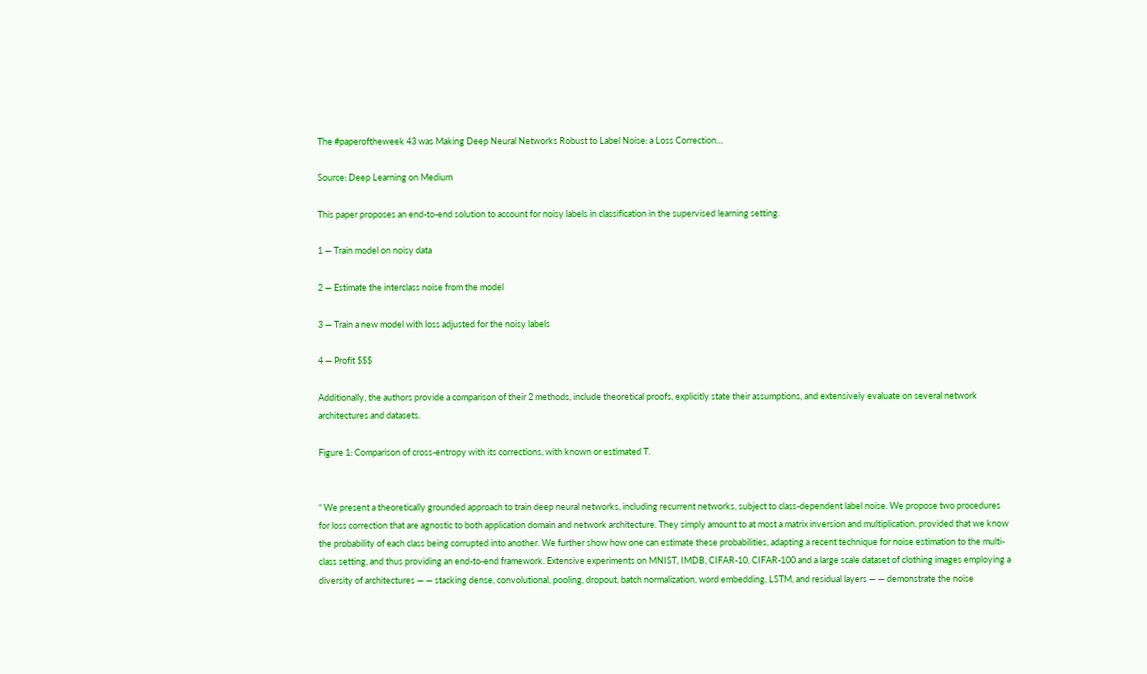The #paperoftheweek 43 was Making Deep Neural Networks Robust to Label Noise: a Loss Correction…

Source: Deep Learning on Medium

This paper proposes an end-to-end solution to account for noisy labels in classification in the supervised learning setting.

1 — Train model on noisy data

2 — Estimate the interclass noise from the model

3 — Train a new model with loss adjusted for the noisy labels

4 — Profit $$$

Additionally, the authors provide a comparison of their 2 methods, include theoretical proofs, explicitly state their assumptions, and extensively evaluate on several network architectures and datasets.

Figure 1: Comparison of cross-entropy with its corrections, with known or estimated T.


“ We present a theoretically grounded approach to train deep neural networks, including recurrent networks, subject to class-dependent label noise. We propose two procedures for loss correction that are agnostic to both application domain and network architecture. They simply amount to at most a matrix inversion and multiplication, provided that we know the probability of each class being corrupted into another. We further show how one can estimate these probabilities, adapting a recent technique for noise estimation to the multi-class setting, and thus providing an end-to-end framework. Extensive experiments on MNIST, IMDB, CIFAR-10, CIFAR-100 and a large scale dataset of clothing images employing a diversity of architectures — — stacking dense, convolutional, pooling, dropout, batch normalization, word embedding, LSTM, and residual layers — — demonstrate the noise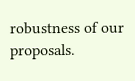robustness of our proposals.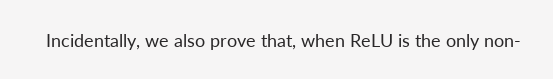Incidentally, we also prove that, when ReLU is the only non-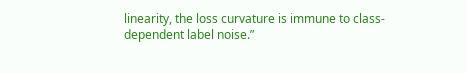linearity, the loss curvature is immune to class-dependent label noise.”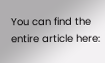You can find the entire article here: